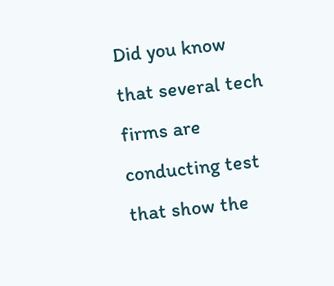Did you know that several tech firms are conducting test that show the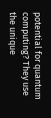potential for quantum computing? They use the unique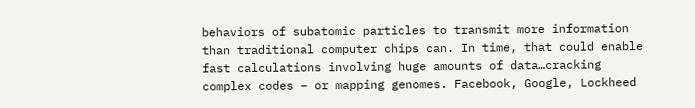behaviors of subatomic particles to transmit more information than traditional computer chips can. In time, that could enable fast calculations involving huge amounts of data…cracking complex codes – or mapping genomes. Facebook, Google, Lockheed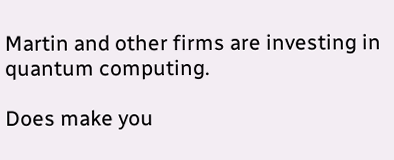Martin and other firms are investing in quantum computing.

Does make you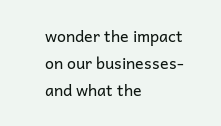wonder the impact on our businesses- and what the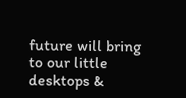future will bring to our little desktops &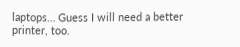laptops… Guess I will need a better printer, too.